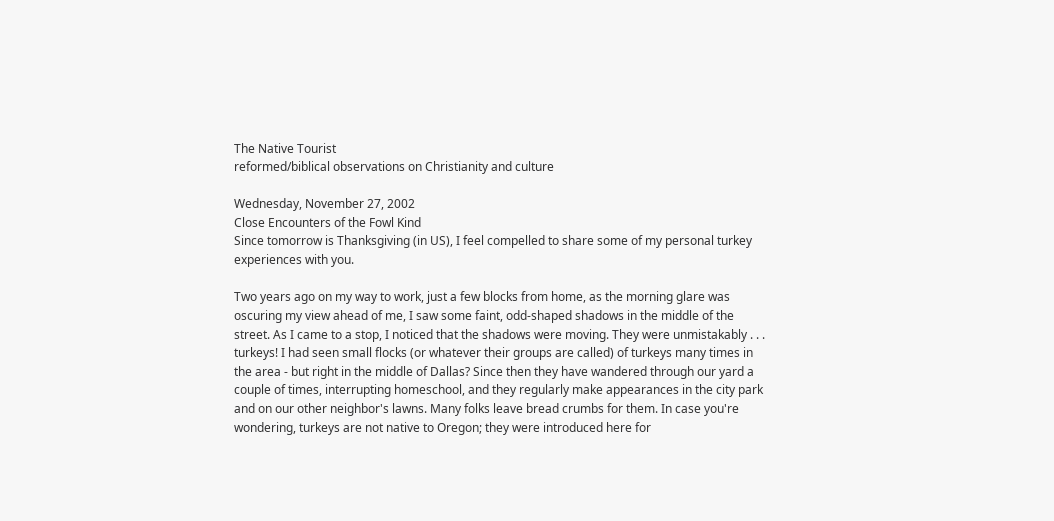The Native Tourist
reformed/biblical observations on Christianity and culture

Wednesday, November 27, 2002
Close Encounters of the Fowl Kind
Since tomorrow is Thanksgiving (in US), I feel compelled to share some of my personal turkey experiences with you.

Two years ago on my way to work, just a few blocks from home, as the morning glare was oscuring my view ahead of me, I saw some faint, odd-shaped shadows in the middle of the street. As I came to a stop, I noticed that the shadows were moving. They were unmistakably . . . turkeys! I had seen small flocks (or whatever their groups are called) of turkeys many times in the area - but right in the middle of Dallas? Since then they have wandered through our yard a couple of times, interrupting homeschool, and they regularly make appearances in the city park and on our other neighbor's lawns. Many folks leave bread crumbs for them. In case you're wondering, turkeys are not native to Oregon; they were introduced here for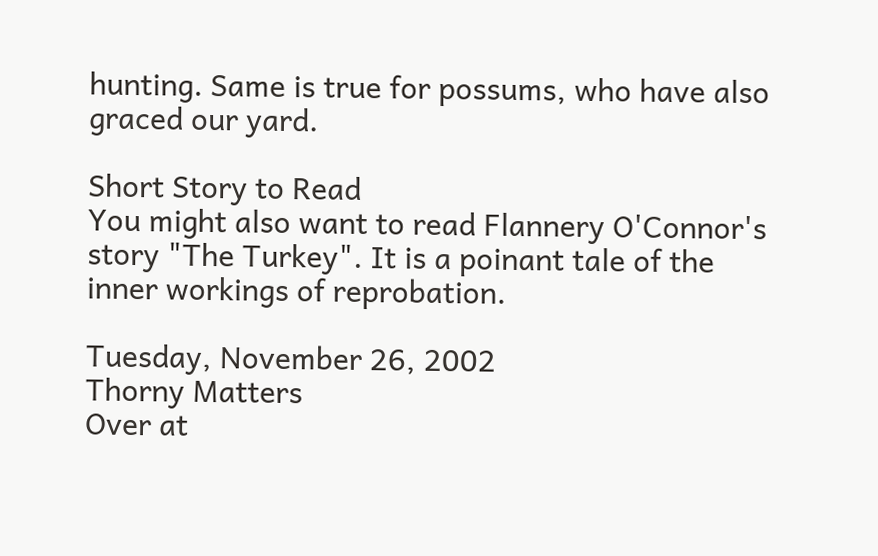hunting. Same is true for possums, who have also graced our yard.

Short Story to Read
You might also want to read Flannery O'Connor's story "The Turkey". It is a poinant tale of the inner workings of reprobation.

Tuesday, November 26, 2002
Thorny Matters
Over at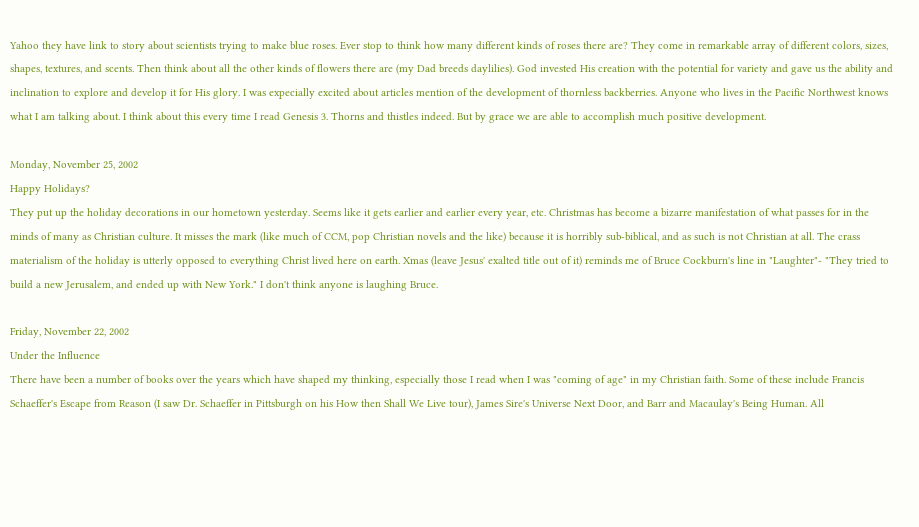Yahoo they have link to story about scientists trying to make blue roses. Ever stop to think how many different kinds of roses there are? They come in remarkable array of different colors, sizes, shapes, textures, and scents. Then think about all the other kinds of flowers there are (my Dad breeds daylilies). God invested His creation with the potential for variety and gave us the ability and inclination to explore and develop it for His glory. I was expecially excited about articles mention of the development of thornless backberries. Anyone who lives in the Pacific Northwest knows what I am talking about. I think about this every time I read Genesis 3. Thorns and thistles indeed. But by grace we are able to accomplish much positive development.

Monday, November 25, 2002
Happy Holidays?
They put up the holiday decorations in our hometown yesterday. Seems like it gets earlier and earlier every year, etc. Christmas has become a bizarre manifestation of what passes for in the minds of many as Christian culture. It misses the mark (like much of CCM, pop Christian novels and the like) because it is horribly sub-biblical, and as such is not Christian at all. The crass materialism of the holiday is utterly opposed to everything Christ lived here on earth. Xmas (leave Jesus' exalted title out of it) reminds me of Bruce Cockburn's line in "Laughter"- "They tried to build a new Jerusalem, and ended up with New York." I don't think anyone is laughing Bruce.

Friday, November 22, 2002
Under the Influence
There have been a number of books over the years which have shaped my thinking, especially those I read when I was "coming of age" in my Christian faith. Some of these include Francis Schaeffer's Escape from Reason (I saw Dr. Schaeffer in Pittsburgh on his How then Shall We Live tour), James Sire's Universe Next Door, and Barr and Macaulay's Being Human. All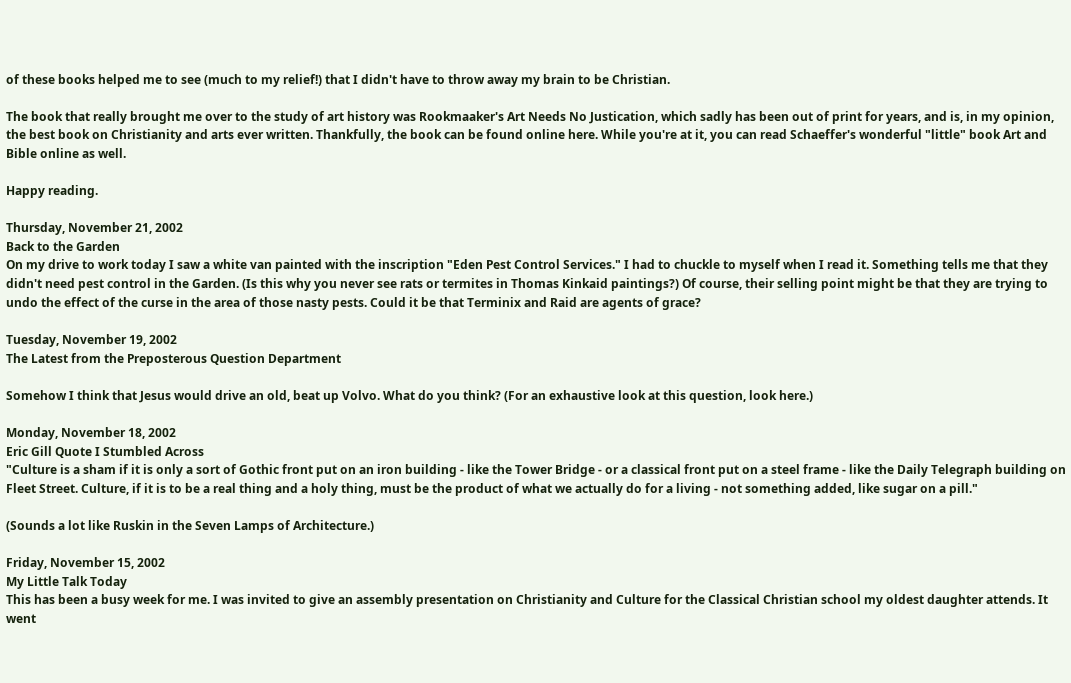of these books helped me to see (much to my relief!) that I didn't have to throw away my brain to be Christian.

The book that really brought me over to the study of art history was Rookmaaker's Art Needs No Justication, which sadly has been out of print for years, and is, in my opinion, the best book on Christianity and arts ever written. Thankfully, the book can be found online here. While you're at it, you can read Schaeffer's wonderful "little" book Art and Bible online as well.

Happy reading.

Thursday, November 21, 2002
Back to the Garden
On my drive to work today I saw a white van painted with the inscription "Eden Pest Control Services." I had to chuckle to myself when I read it. Something tells me that they didn't need pest control in the Garden. (Is this why you never see rats or termites in Thomas Kinkaid paintings?) Of course, their selling point might be that they are trying to undo the effect of the curse in the area of those nasty pests. Could it be that Terminix and Raid are agents of grace?

Tuesday, November 19, 2002
The Latest from the Preposterous Question Department

Somehow I think that Jesus would drive an old, beat up Volvo. What do you think? (For an exhaustive look at this question, look here.)

Monday, November 18, 2002
Eric Gill Quote I Stumbled Across
"Culture is a sham if it is only a sort of Gothic front put on an iron building - like the Tower Bridge - or a classical front put on a steel frame - like the Daily Telegraph building on Fleet Street. Culture, if it is to be a real thing and a holy thing, must be the product of what we actually do for a living - not something added, like sugar on a pill."

(Sounds a lot like Ruskin in the Seven Lamps of Architecture.)

Friday, November 15, 2002
My Little Talk Today
This has been a busy week for me. I was invited to give an assembly presentation on Christianity and Culture for the Classical Christian school my oldest daughter attends. It went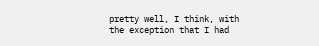pretty well, I think, with the exception that I had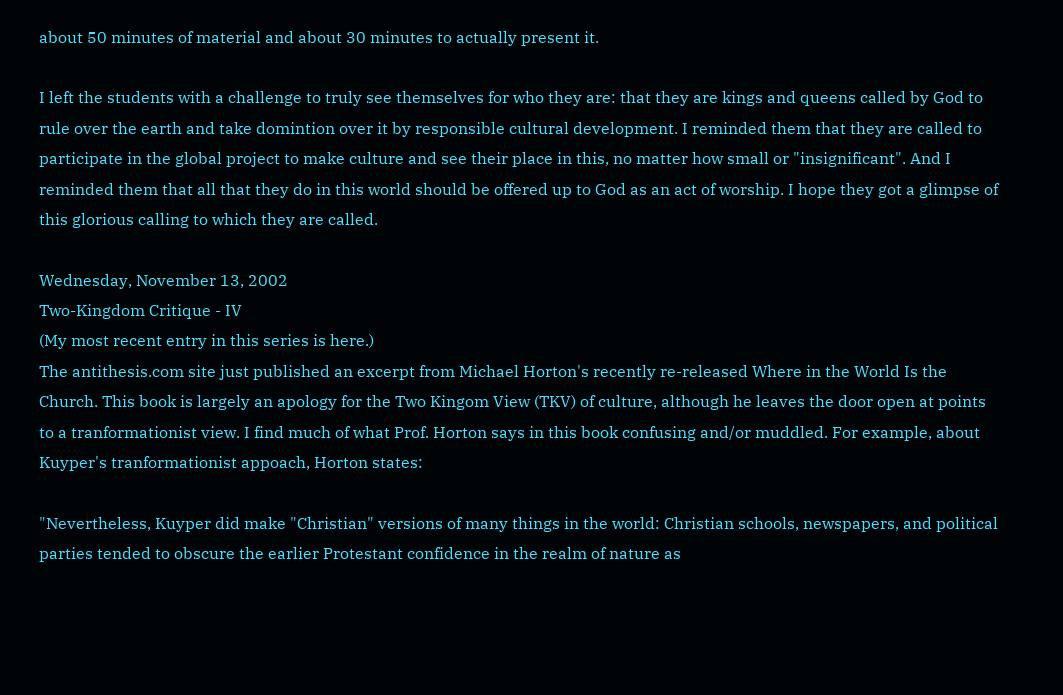about 50 minutes of material and about 30 minutes to actually present it.

I left the students with a challenge to truly see themselves for who they are: that they are kings and queens called by God to rule over the earth and take domintion over it by responsible cultural development. I reminded them that they are called to participate in the global project to make culture and see their place in this, no matter how small or "insignificant". And I reminded them that all that they do in this world should be offered up to God as an act of worship. I hope they got a glimpse of this glorious calling to which they are called.

Wednesday, November 13, 2002
Two-Kingdom Critique - IV
(My most recent entry in this series is here.)
The antithesis.com site just published an excerpt from Michael Horton's recently re-released Where in the World Is the Church. This book is largely an apology for the Two Kingom View (TKV) of culture, although he leaves the door open at points to a tranformationist view. I find much of what Prof. Horton says in this book confusing and/or muddled. For example, about Kuyper's tranformationist appoach, Horton states:

"Nevertheless, Kuyper did make "Christian" versions of many things in the world: Christian schools, newspapers, and political parties tended to obscure the earlier Protestant confidence in the realm of nature as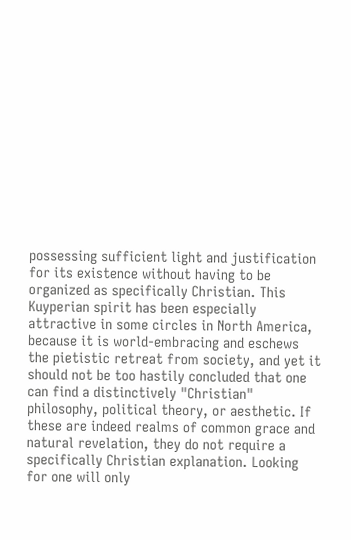possessing sufficient light and justification for its existence without having to be organized as specifically Christian. This Kuyperian spirit has been especially attractive in some circles in North America, because it is world-embracing and eschews the pietistic retreat from society, and yet it should not be too hastily concluded that one can find a distinctively "Christian" philosophy, political theory, or aesthetic. If these are indeed realms of common grace and natural revelation, they do not require a specifically Christian explanation. Looking for one will only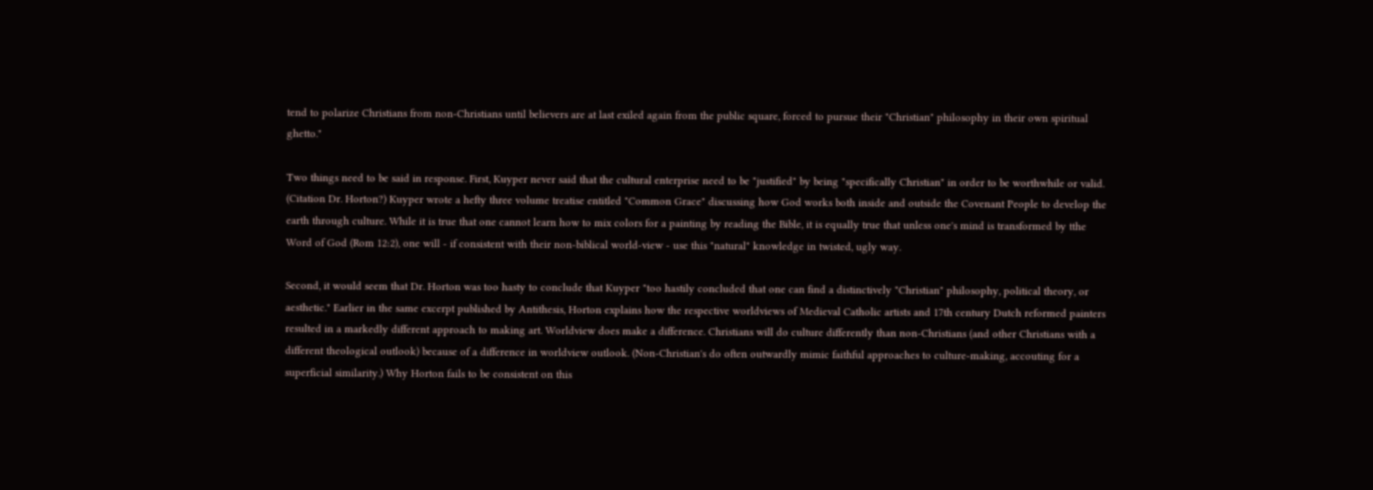tend to polarize Christians from non-Christians until believers are at last exiled again from the public square, forced to pursue their "Christian" philosophy in their own spiritual ghetto."

Two things need to be said in response. First, Kuyper never said that the cultural enterprise need to be "justified" by being "specifically Christian" in order to be worthwhile or valid. (Citation Dr. Horton?) Kuyper wrote a hefty three volume treatise entitled "Common Grace" discussing how God works both inside and outside the Covenant People to develop the earth through culture. While it is true that one cannot learn how to mix colors for a painting by reading the Bible, it is equally true that unless one's mind is transformed by tthe Word of God (Rom 12:2), one will - if consistent with their non-biblical world-view - use this "natural" knowledge in twisted, ugly way.

Second, it would seem that Dr. Horton was too hasty to conclude that Kuyper "too hastily concluded that one can find a distinctively "Christian" philosophy, political theory, or aesthetic." Earlier in the same excerpt published by Antithesis, Horton explains how the respective worldviews of Medieval Catholic artists and 17th century Dutch reformed painters resulted in a markedly different approach to making art. Worldview does make a difference. Christians will do culture differently than non-Christians (and other Christians with a different theological outlook) because of a difference in worldview outlook. (Non-Christian's do often outwardly mimic faithful approaches to culture-making, accouting for a superficial similarity.) Why Horton fails to be consistent on this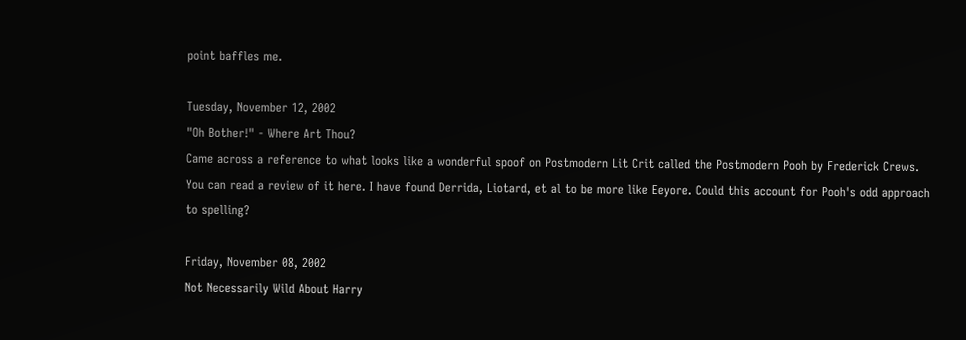point baffles me.

Tuesday, November 12, 2002
"Oh Bother!" - Where Art Thou?
Came across a reference to what looks like a wonderful spoof on Postmodern Lit Crit called the Postmodern Pooh by Frederick Crews. You can read a review of it here. I have found Derrida, Liotard, et al to be more like Eeyore. Could this account for Pooh's odd approach to spelling?

Friday, November 08, 2002
Not Necessarily Wild About Harry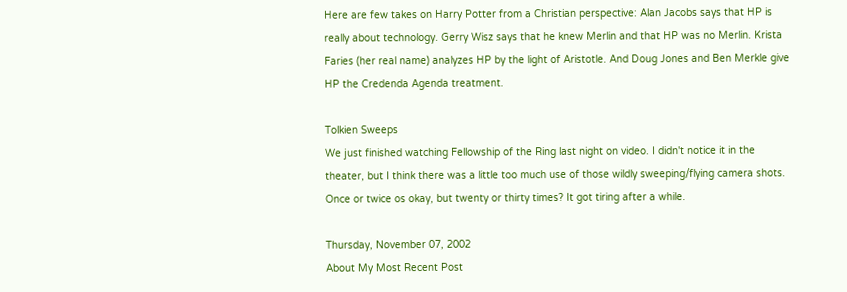Here are few takes on Harry Potter from a Christian perspective: Alan Jacobs says that HP is really about technology. Gerry Wisz says that he knew Merlin and that HP was no Merlin. Krista Faries (her real name) analyzes HP by the light of Aristotle. And Doug Jones and Ben Merkle give HP the Credenda Agenda treatment.

Tolkien Sweeps
We just finished watching Fellowship of the Ring last night on video. I didn't notice it in the theater, but I think there was a little too much use of those wildly sweeping/flying camera shots. Once or twice os okay, but twenty or thirty times? It got tiring after a while.

Thursday, November 07, 2002
About My Most Recent Post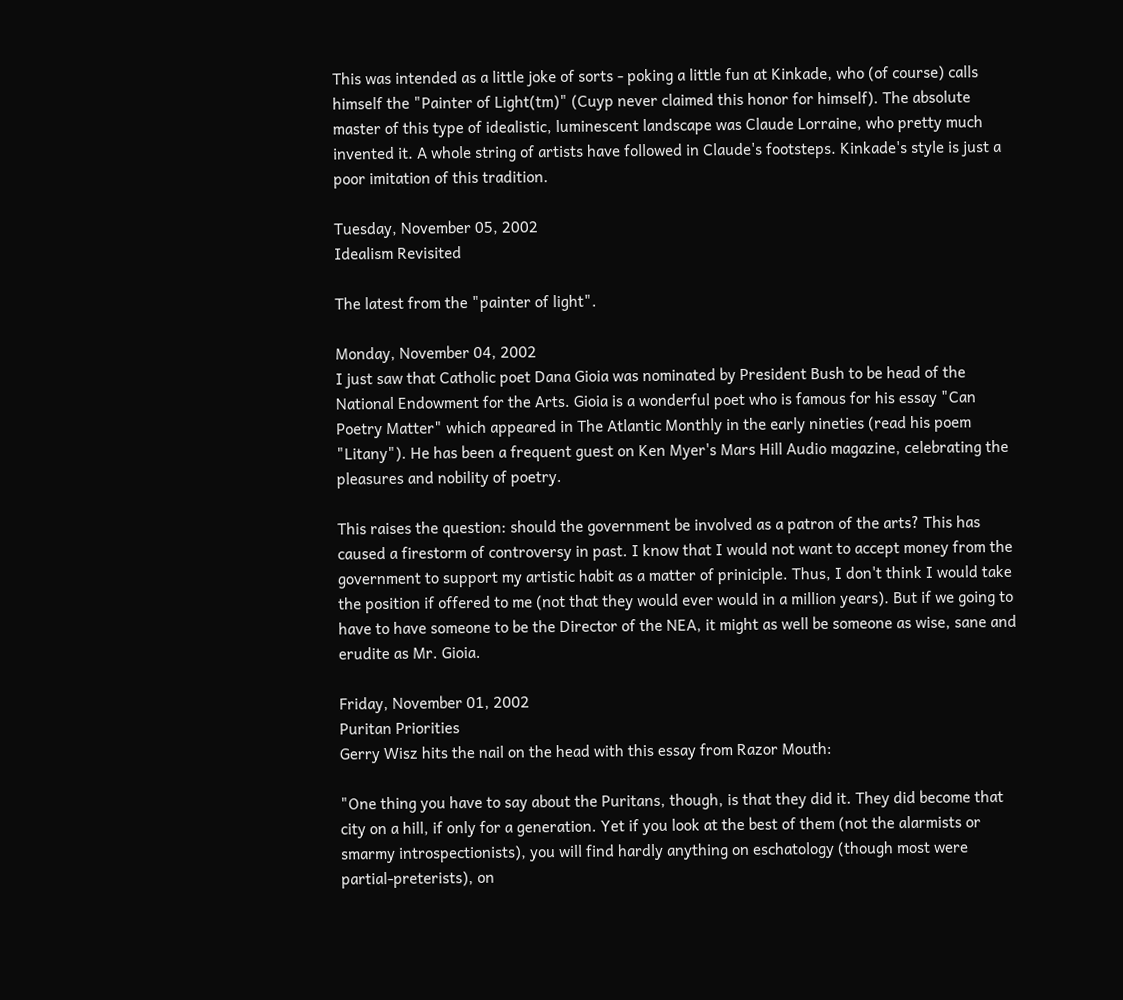This was intended as a little joke of sorts - poking a little fun at Kinkade, who (of course) calls himself the "Painter of Light(tm)" (Cuyp never claimed this honor for himself). The absolute master of this type of idealistic, luminescent landscape was Claude Lorraine, who pretty much invented it. A whole string of artists have followed in Claude's footsteps. Kinkade's style is just a poor imitation of this tradition.

Tuesday, November 05, 2002
Idealism Revisited

The latest from the "painter of light".

Monday, November 04, 2002
I just saw that Catholic poet Dana Gioia was nominated by President Bush to be head of the National Endowment for the Arts. Gioia is a wonderful poet who is famous for his essay "Can Poetry Matter" which appeared in The Atlantic Monthly in the early nineties (read his poem "Litany"). He has been a frequent guest on Ken Myer's Mars Hill Audio magazine, celebrating the pleasures and nobility of poetry.

This raises the question: should the government be involved as a patron of the arts? This has caused a firestorm of controversy in past. I know that I would not want to accept money from the government to support my artistic habit as a matter of priniciple. Thus, I don't think I would take the position if offered to me (not that they would ever would in a million years). But if we going to have to have someone to be the Director of the NEA, it might as well be someone as wise, sane and erudite as Mr. Gioia.

Friday, November 01, 2002
Puritan Priorities
Gerry Wisz hits the nail on the head with this essay from Razor Mouth:

"One thing you have to say about the Puritans, though, is that they did it. They did become that city on a hill, if only for a generation. Yet if you look at the best of them (not the alarmists or smarmy introspectionists), you will find hardly anything on eschatology (though most were partial-preterists), on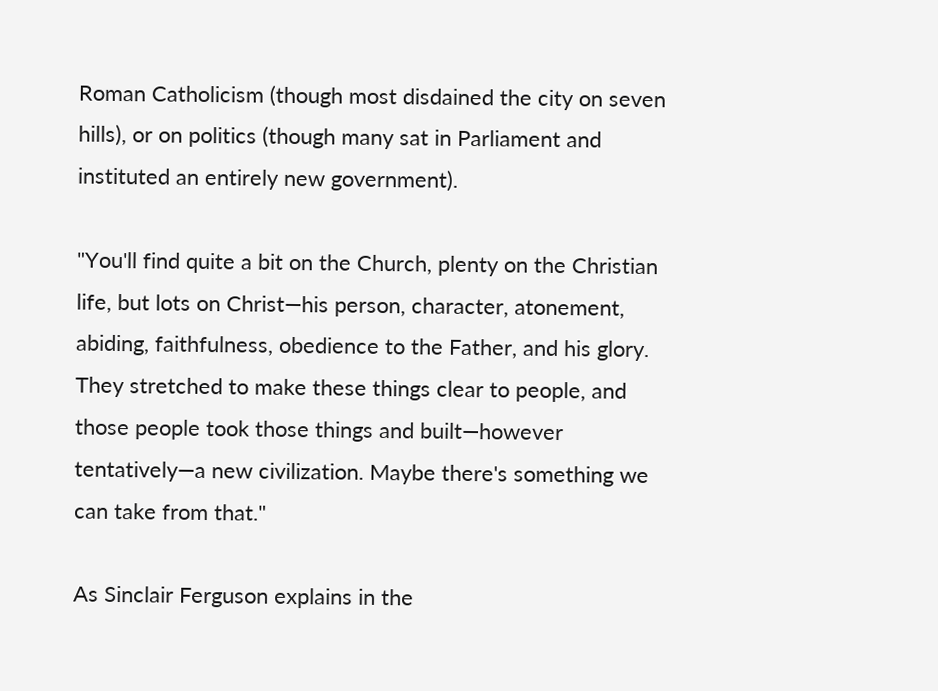Roman Catholicism (though most disdained the city on seven hills), or on politics (though many sat in Parliament and instituted an entirely new government).

"You'll find quite a bit on the Church, plenty on the Christian life, but lots on Christ—his person, character, atonement, abiding, faithfulness, obedience to the Father, and his glory. They stretched to make these things clear to people, and those people took those things and built—however tentatively—a new civilization. Maybe there's something we can take from that."

As Sinclair Ferguson explains in the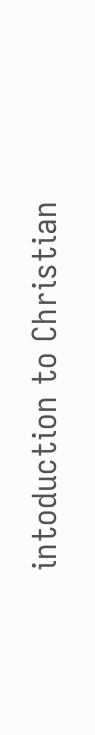intoduction to Christian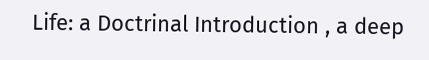Life: a Doctrinal Introduction , a deep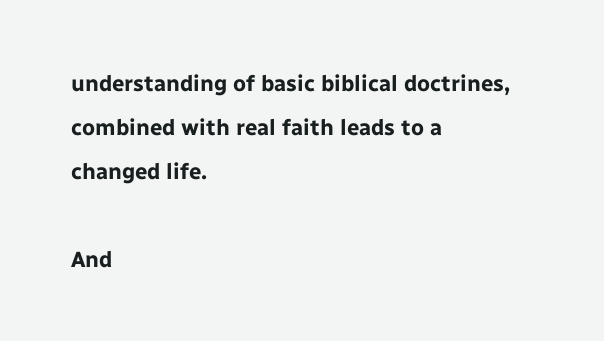understanding of basic biblical doctrines, combined with real faith leads to a changed life.

And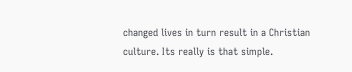changed lives in turn result in a Christian culture. Its really is that simple.